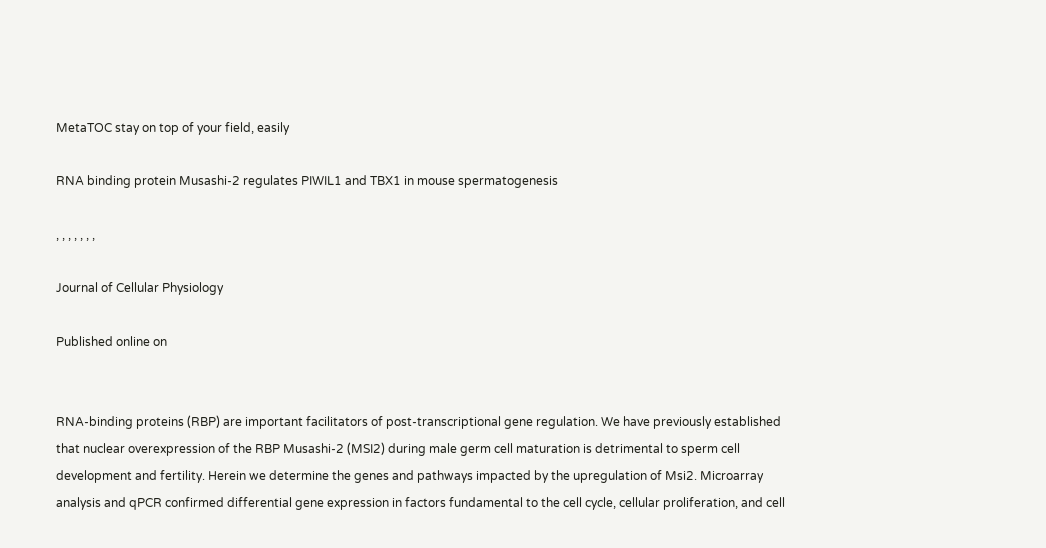MetaTOC stay on top of your field, easily

RNA binding protein Musashi‐2 regulates PIWIL1 and TBX1 in mouse spermatogenesis

, , , , , , ,

Journal of Cellular Physiology

Published online on


RNA‐binding proteins (RBP) are important facilitators of post‐transcriptional gene regulation. We have previously established that nuclear overexpression of the RBP Musashi‐2 (MSI2) during male germ cell maturation is detrimental to sperm cell development and fertility. Herein we determine the genes and pathways impacted by the upregulation of Msi2. Microarray analysis and qPCR confirmed differential gene expression in factors fundamental to the cell cycle, cellular proliferation, and cell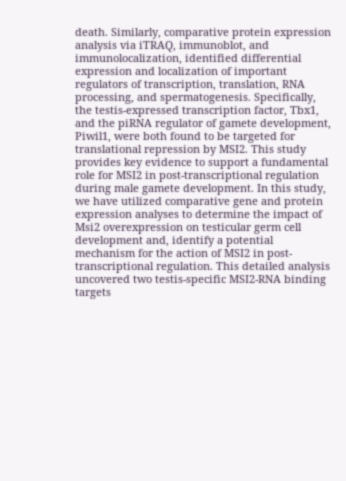death. Similarly, comparative protein expression analysis via iTRAQ, immunoblot, and immunolocalization, identified differential expression and localization of important regulators of transcription, translation, RNA processing, and spermatogenesis. Specifically, the testis‐expressed transcription factor, Tbx1, and the piRNA regulator of gamete development, Piwil1, were both found to be targeted for translational repression by MSI2. This study provides key evidence to support a fundamental role for MSI2 in post‐transcriptional regulation during male gamete development. In this study, we have utilized comparative gene and protein expression analyses to determine the impact of Msi2 overexpression on testicular germ cell development and, identify a potential mechanism for the action of MSI2 in post‐transcriptional regulation. This detailed analysis uncovered two testis‐specific MSI2‐RNA binding targets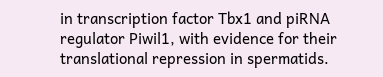in transcription factor Tbx1 and piRNA regulator Piwil1, with evidence for their translational repression in spermatids.